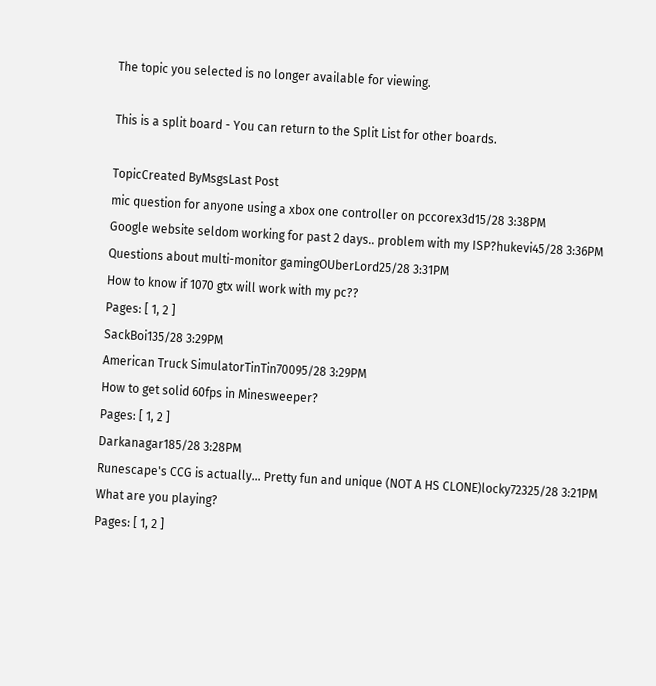The topic you selected is no longer available for viewing.

This is a split board - You can return to the Split List for other boards.

TopicCreated ByMsgsLast Post
mic question for anyone using a xbox one controller on pccorex3d15/28 3:38PM
Google website seldom working for past 2 days.. problem with my ISP?hukevi45/28 3:36PM
Questions about multi-monitor gamingOUberLord25/28 3:31PM
How to know if 1070 gtx will work with my pc??
Pages: [ 1, 2 ]
SackBoi135/28 3:29PM
American Truck SimulatorTinTin70095/28 3:29PM
How to get solid 60fps in Minesweeper?
Pages: [ 1, 2 ]
Darkanagar185/28 3:28PM
Runescape's CCG is actually... Pretty fun and unique (NOT A HS CLONE)locky72325/28 3:21PM
What are you playing?
Pages: [ 1, 2 ]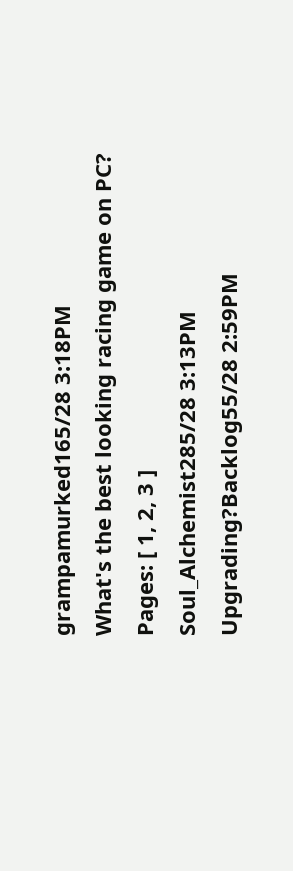grampamurked165/28 3:18PM
What's the best looking racing game on PC?
Pages: [ 1, 2, 3 ]
Soul_Alchemist285/28 3:13PM
Upgrading?Backlog55/28 2:59PM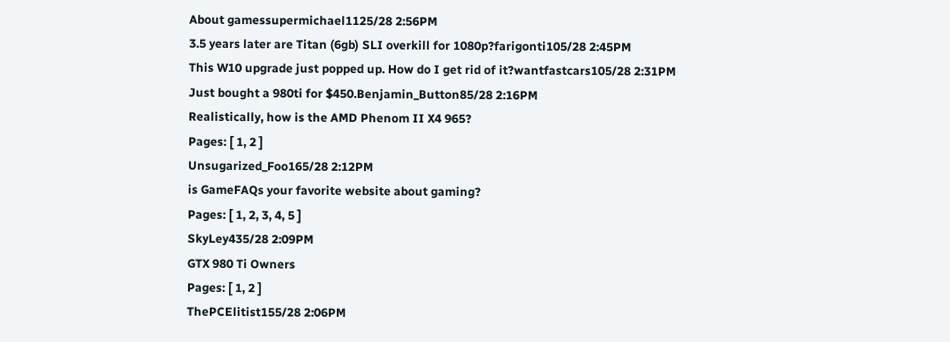About gamessupermichael1125/28 2:56PM
3.5 years later are Titan (6gb) SLI overkill for 1080p?farigonti105/28 2:45PM
This W10 upgrade just popped up. How do I get rid of it?wantfastcars105/28 2:31PM
Just bought a 980ti for $450.Benjamin_Button85/28 2:16PM
Realistically, how is the AMD Phenom II X4 965?
Pages: [ 1, 2 ]
Unsugarized_Foo165/28 2:12PM
is GameFAQs your favorite website about gaming?
Pages: [ 1, 2, 3, 4, 5 ]
SkyLey435/28 2:09PM
GTX 980 Ti Owners
Pages: [ 1, 2 ]
ThePCElitist155/28 2:06PM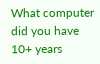What computer did you have 10+ years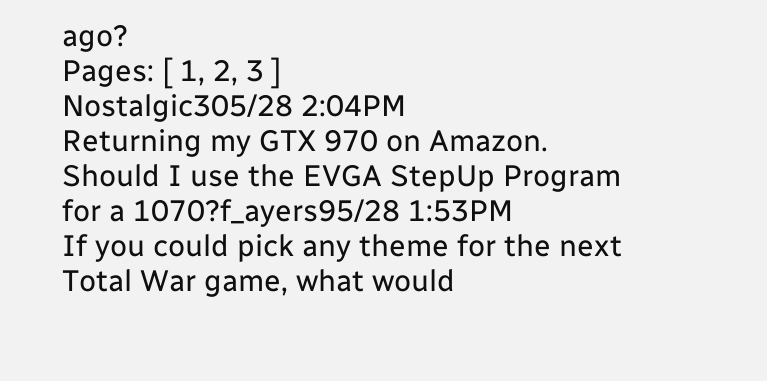ago?
Pages: [ 1, 2, 3 ]
Nostalgic305/28 2:04PM
Returning my GTX 970 on Amazon. Should I use the EVGA StepUp Program for a 1070?f_ayers95/28 1:53PM
If you could pick any theme for the next Total War game, what would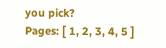you pick?
Pages: [ 1, 2, 3, 4, 5 ]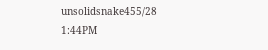unsolidsnake455/28 1:44PM